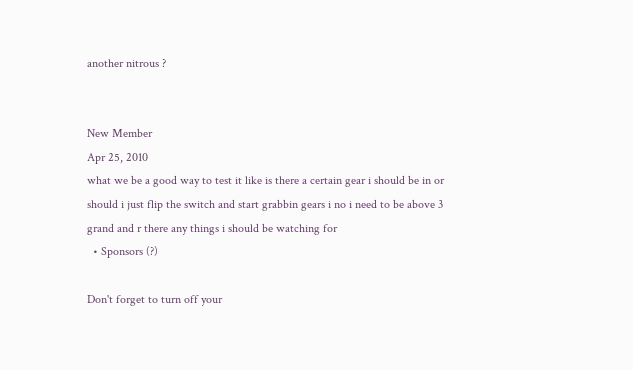another nitrous ?


New Member
Apr 25, 2010
what we be a good way to test it like is there a certain gear i should be in or should i just flip the switch and start grabbin gears i no i need to be above 3 grand and r there any things i should be watching for
  • Sponsors (?)

Don't forget to turn off your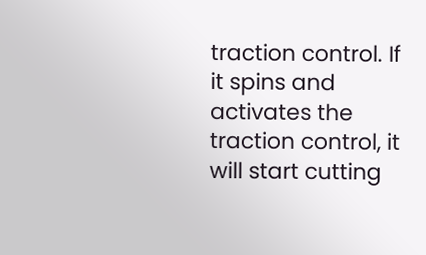traction control. If it spins and activates the traction control, it will start cutting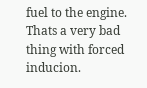fuel to the engine. Thats a very bad thing with forced inducion.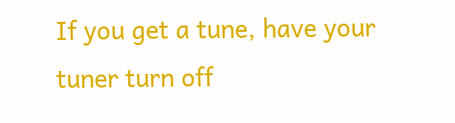If you get a tune, have your tuner turn off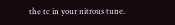the tc in your nitrous tune.